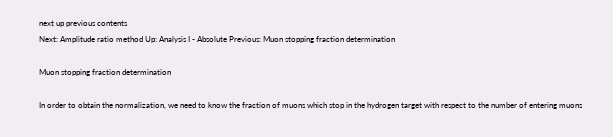next up previous contents
Next: Amplitude ratio method Up: Analysis I - Absolute Previous: Muon stopping fraction determination

Muon stopping fraction determination

In order to obtain the normalization, we need to know the fraction of muons which stop in the hydrogen target with respect to the number of entering muons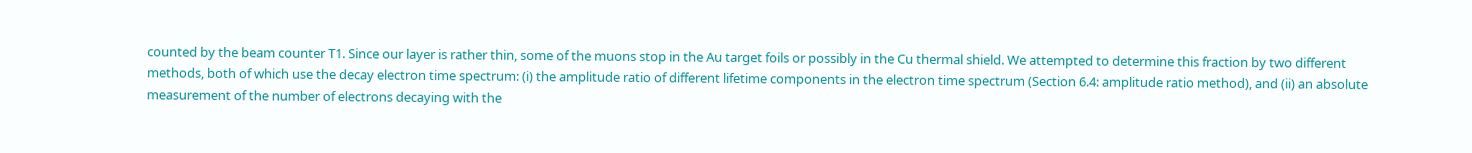counted by the beam counter T1. Since our layer is rather thin, some of the muons stop in the Au target foils or possibly in the Cu thermal shield. We attempted to determine this fraction by two different methods, both of which use the decay electron time spectrum: (i) the amplitude ratio of different lifetime components in the electron time spectrum (Section 6.4: amplitude ratio method), and (ii) an absolute measurement of the number of electrons decaying with the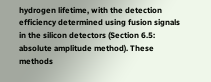hydrogen lifetime, with the detection efficiency determined using fusion signals in the silicon detectors (Section 6.5: absolute amplitude method). These methods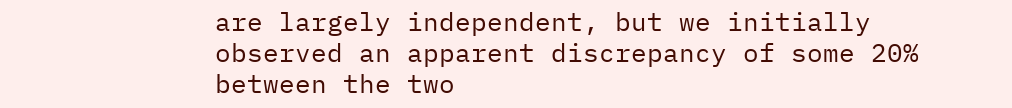are largely independent, but we initially observed an apparent discrepancy of some 20% between the two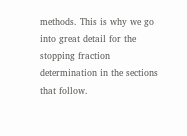methods. This is why we go into great detail for the stopping fraction determination in the sections that follow.